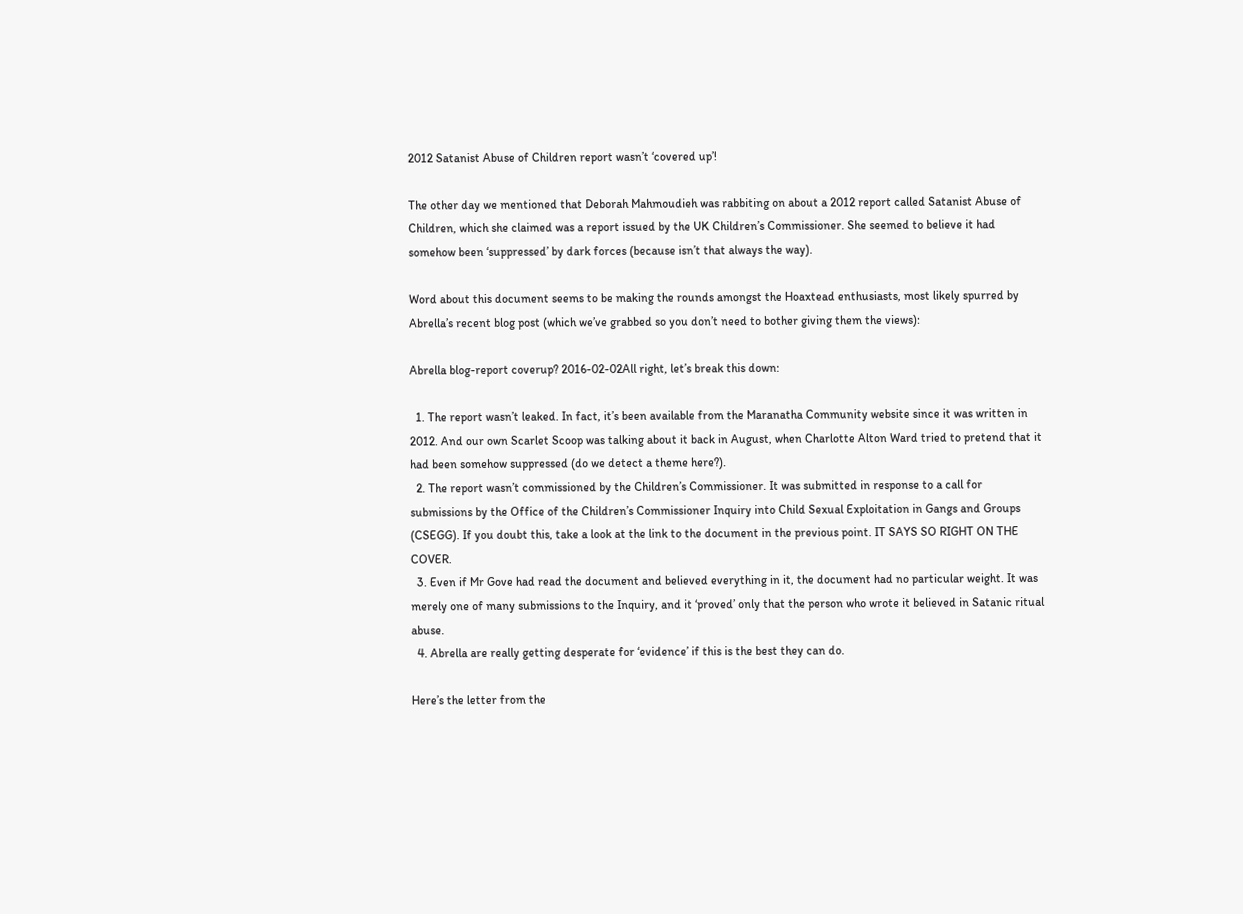2012 Satanist Abuse of Children report wasn’t ‘covered up’!

The other day we mentioned that Deborah Mahmoudieh was rabbiting on about a 2012 report called Satanist Abuse of Children, which she claimed was a report issued by the UK Children’s Commissioner. She seemed to believe it had somehow been ‘suppressed’ by dark forces (because isn’t that always the way).

Word about this document seems to be making the rounds amongst the Hoaxtead enthusiasts, most likely spurred by Abrella’s recent blog post (which we’ve grabbed so you don’t need to bother giving them the views):

Abrella blog-report coverup? 2016-02-02All right, let’s break this down:

  1. The report wasn’t leaked. In fact, it’s been available from the Maranatha Community website since it was written in 2012. And our own Scarlet Scoop was talking about it back in August, when Charlotte Alton Ward tried to pretend that it had been somehow suppressed (do we detect a theme here?).
  2. The report wasn’t commissioned by the Children’s Commissioner. It was submitted in response to a call for submissions by the Office of the Children’s Commissioner Inquiry into Child Sexual Exploitation in Gangs and Groups (CSEGG). If you doubt this, take a look at the link to the document in the previous point. IT SAYS SO RIGHT ON THE COVER.
  3. Even if Mr Gove had read the document and believed everything in it, the document had no particular weight. It was merely one of many submissions to the Inquiry, and it ‘proved’ only that the person who wrote it believed in Satanic ritual abuse.
  4. Abrella are really getting desperate for ‘evidence’ if this is the best they can do.

Here’s the letter from the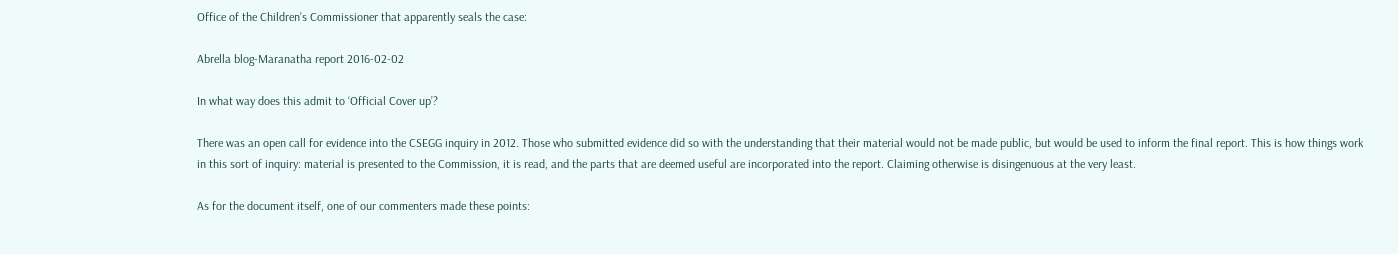Office of the Children’s Commissioner that apparently seals the case:

Abrella blog-Maranatha report 2016-02-02

In what way does this admit to ‘Official Cover up’?

There was an open call for evidence into the CSEGG inquiry in 2012. Those who submitted evidence did so with the understanding that their material would not be made public, but would be used to inform the final report. This is how things work in this sort of inquiry: material is presented to the Commission, it is read, and the parts that are deemed useful are incorporated into the report. Claiming otherwise is disingenuous at the very least.

As for the document itself, one of our commenters made these points: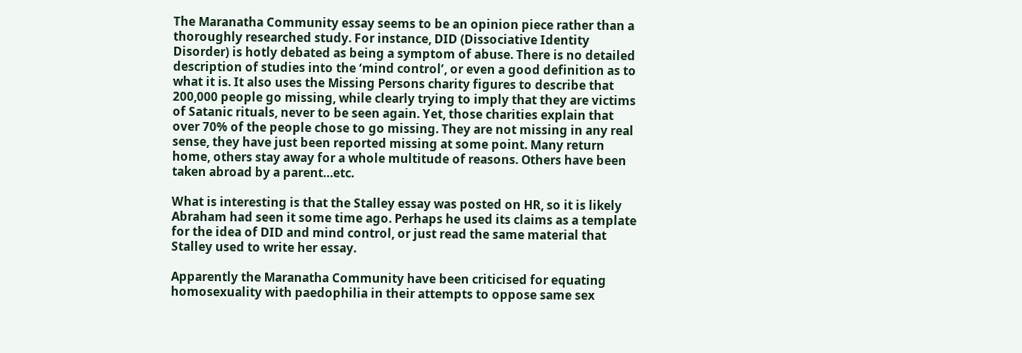The Maranatha Community essay seems to be an opinion piece rather than a thoroughly researched study. For instance, DID (Dissociative Identity Disorder) is hotly debated as being a symptom of abuse. There is no detailed description of studies into the ‘mind control’, or even a good definition as to what it is. It also uses the Missing Persons charity figures to describe that 200,000 people go missing, while clearly trying to imply that they are victims of Satanic rituals, never to be seen again. Yet, those charities explain that over 70% of the people chose to go missing. They are not missing in any real sense, they have just been reported missing at some point. Many return home, others stay away for a whole multitude of reasons. Others have been taken abroad by a parent…etc.

What is interesting is that the Stalley essay was posted on HR, so it is likely Abraham had seen it some time ago. Perhaps he used its claims as a template for the idea of DID and mind control, or just read the same material that Stalley used to write her essay.

Apparently the Maranatha Community have been criticised for equating homosexuality with paedophilia in their attempts to oppose same sex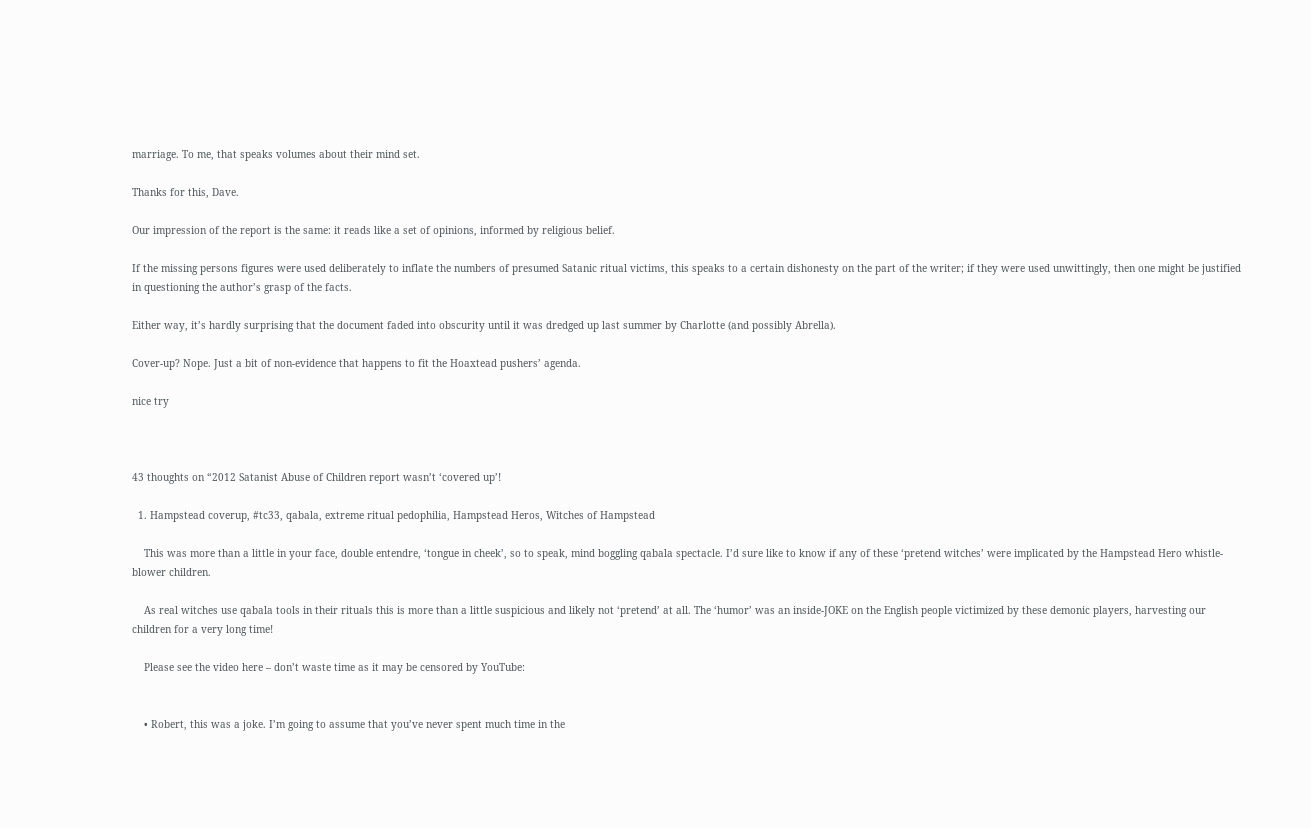marriage. To me, that speaks volumes about their mind set.

Thanks for this, Dave.

Our impression of the report is the same: it reads like a set of opinions, informed by religious belief.

If the missing persons figures were used deliberately to inflate the numbers of presumed Satanic ritual victims, this speaks to a certain dishonesty on the part of the writer; if they were used unwittingly, then one might be justified in questioning the author’s grasp of the facts.

Either way, it’s hardly surprising that the document faded into obscurity until it was dredged up last summer by Charlotte (and possibly Abrella).

Cover-up? Nope. Just a bit of non-evidence that happens to fit the Hoaxtead pushers’ agenda.

nice try



43 thoughts on “2012 Satanist Abuse of Children report wasn’t ‘covered up’!

  1. Hampstead coverup, #tc33, qabala, extreme ritual pedophilia, Hampstead Heros, Witches of Hampstead

    This was more than a little in your face, double entendre, ‘tongue in cheek’, so to speak, mind boggling qabala spectacle. I’d sure like to know if any of these ‘pretend witches’ were implicated by the Hampstead Hero whistle-blower children.

    As real witches use qabala tools in their rituals this is more than a little suspicious and likely not ‘pretend’ at all. The ‘humor’ was an inside-JOKE on the English people victimized by these demonic players, harvesting our children for a very long time!

    Please see the video here – don’t waste time as it may be censored by YouTube:


    • Robert, this was a joke. I’m going to assume that you’ve never spent much time in the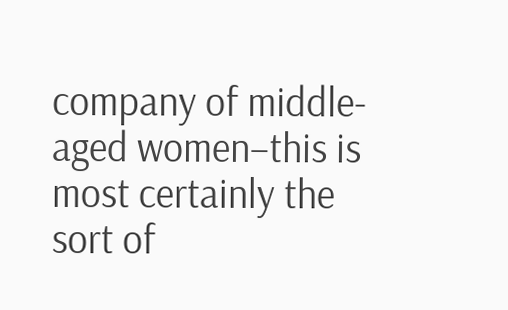company of middle-aged women–this is most certainly the sort of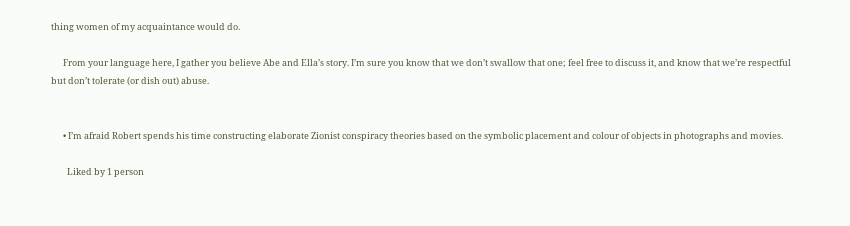thing women of my acquaintance would do.

      From your language here, I gather you believe Abe and Ella’s story. I’m sure you know that we don’t swallow that one; feel free to discuss it, and know that we’re respectful but don’t tolerate (or dish out) abuse.


      • I’m afraid Robert spends his time constructing elaborate Zionist conspiracy theories based on the symbolic placement and colour of objects in photographs and movies.

        Liked by 1 person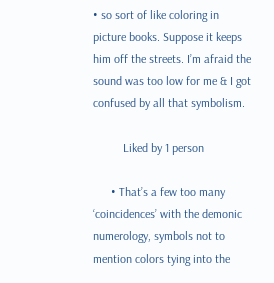• so sort of like coloring in picture books. Suppose it keeps him off the streets. I’m afraid the sound was too low for me & I got confused by all that symbolism.

          Liked by 1 person

      • That’s a few too many ‘coincidences’ with the demonic numerology, symbols not to mention colors tying into the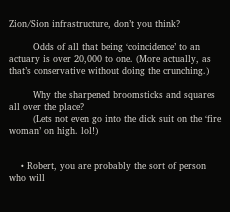Zion/Sion infrastructure, don’t you think?

        Odds of all that being ‘coincidence’ to an actuary is over 20,000 to one. (More actually, as that’s conservative without doing the crunching.)

        Why the sharpened broomsticks and squares all over the place?
        (Lets not even go into the dick suit on the ‘fire woman’ on high. lol!)


    • Robert, you are probably the sort of person who will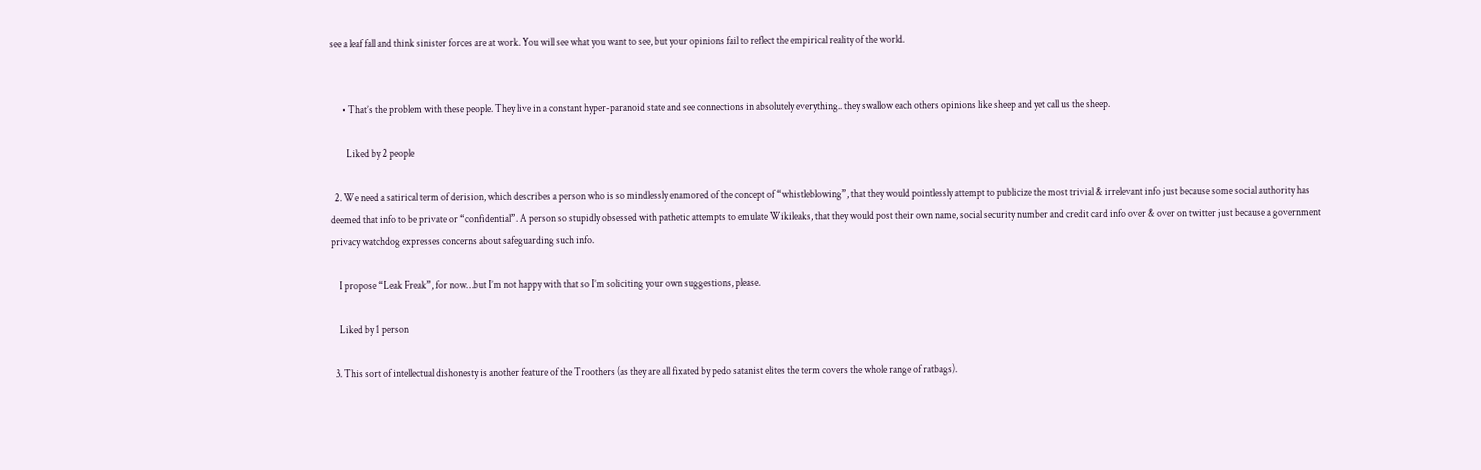see a leaf fall and think sinister forces are at work. You will see what you want to see, but your opinions fail to reflect the empirical reality of the world.


      • That’s the problem with these people. They live in a constant hyper-paranoid state and see connections in absolutely everything.. they swallow each others opinions like sheep and yet call us the sheep.

        Liked by 2 people

  2. We need a satirical term of derision, which describes a person who is so mindlessly enamored of the concept of “whistleblowing”, that they would pointlessly attempt to publicize the most trivial & irrelevant info just because some social authority has deemed that info to be private or “confidential”. A person so stupidly obsessed with pathetic attempts to emulate Wikileaks, that they would post their own name, social security number and credit card info over & over on twitter just because a government privacy watchdog expresses concerns about safeguarding such info.

    I propose “Leak Freak”, for now…but I’m not happy with that so I’m soliciting your own suggestions, please.

    Liked by 1 person

  3. This sort of intellectual dishonesty is another feature of the Troothers (as they are all fixated by pedo satanist elites the term covers the whole range of ratbags).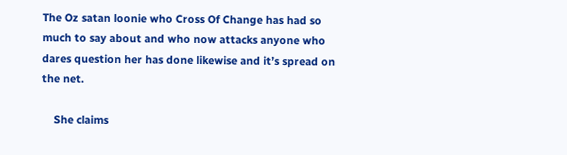The Oz satan loonie who Cross Of Change has had so much to say about and who now attacks anyone who dares question her has done likewise and it’s spread on the net.

    She claims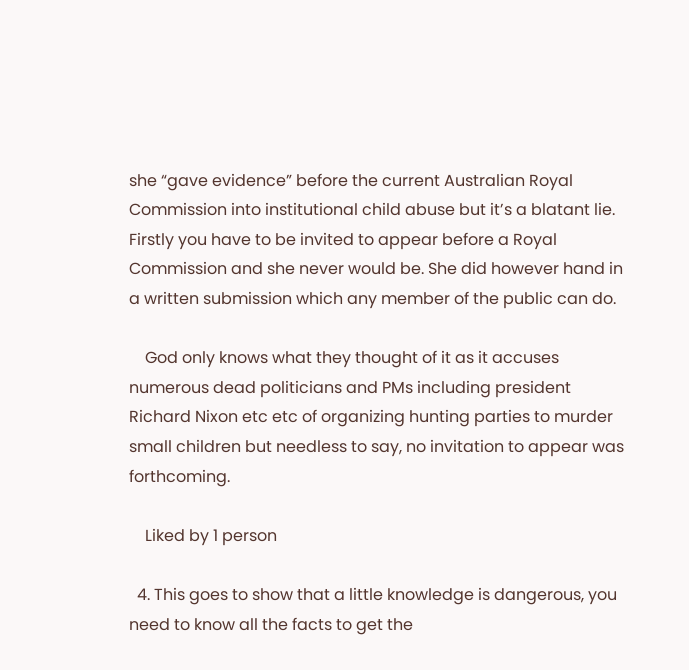she “gave evidence” before the current Australian Royal Commission into institutional child abuse but it’s a blatant lie. Firstly you have to be invited to appear before a Royal Commission and she never would be. She did however hand in a written submission which any member of the public can do.

    God only knows what they thought of it as it accuses numerous dead politicians and PMs including president Richard Nixon etc etc of organizing hunting parties to murder small children but needless to say, no invitation to appear was forthcoming.

    Liked by 1 person

  4. This goes to show that a little knowledge is dangerous, you need to know all the facts to get the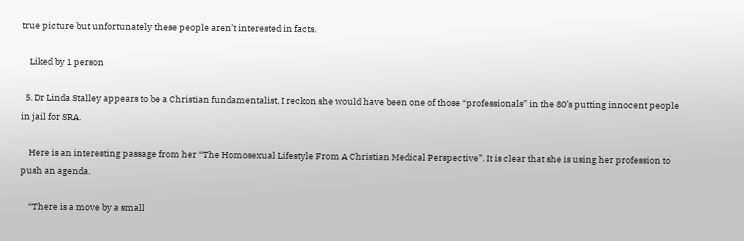true picture but unfortunately these people aren’t interested in facts.

    Liked by 1 person

  5. Dr Linda Stalley appears to be a Christian fundamentalist, I reckon she would have been one of those “professionals” in the 80’s putting innocent people in jail for SRA.

    Here is an interesting passage from her “The Homosexual Lifestyle From A Christian Medical Perspective”. It is clear that she is using her profession to push an agenda.

    “There is a move by a small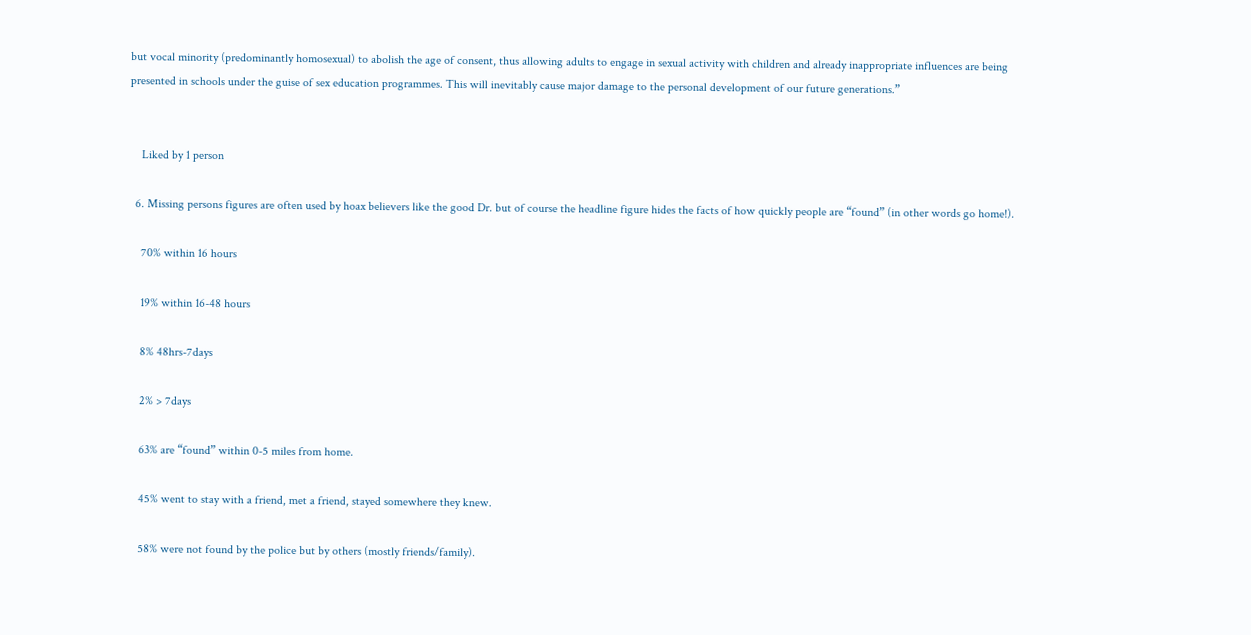but vocal minority (predominantly homosexual) to abolish the age of consent, thus allowing adults to engage in sexual activity with children and already inappropriate influences are being presented in schools under the guise of sex education programmes. This will inevitably cause major damage to the personal development of our future generations.”


    Liked by 1 person

  6. Missing persons figures are often used by hoax believers like the good Dr. but of course the headline figure hides the facts of how quickly people are “found” (in other words go home!).

    70% within 16 hours

    19% within 16-48 hours

    8% 48hrs-7days

    2% > 7days

    63% are “found” within 0-5 miles from home.

    45% went to stay with a friend, met a friend, stayed somewhere they knew.

    58% were not found by the police but by others (mostly friends/family).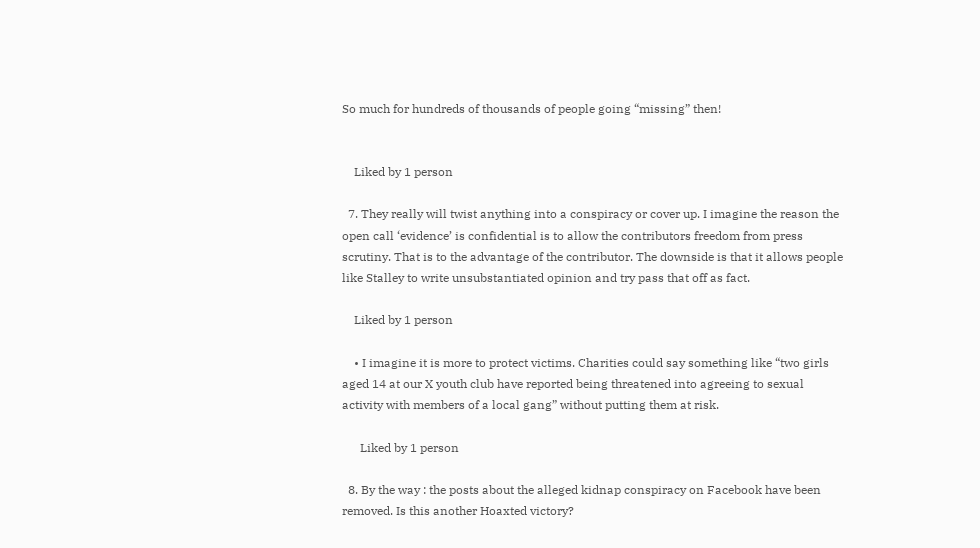So much for hundreds of thousands of people going “missing” then!


    Liked by 1 person

  7. They really will twist anything into a conspiracy or cover up. I imagine the reason the open call ‘evidence’ is confidential is to allow the contributors freedom from press scrutiny. That is to the advantage of the contributor. The downside is that it allows people like Stalley to write unsubstantiated opinion and try pass that off as fact.

    Liked by 1 person

    • I imagine it is more to protect victims. Charities could say something like “two girls aged 14 at our X youth club have reported being threatened into agreeing to sexual activity with members of a local gang” without putting them at risk.

      Liked by 1 person

  8. By the way : the posts about the alleged kidnap conspiracy on Facebook have been removed. Is this another Hoaxted victory?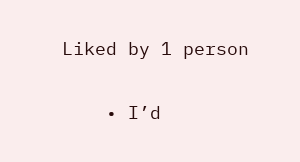Liked by 1 person

    • I’d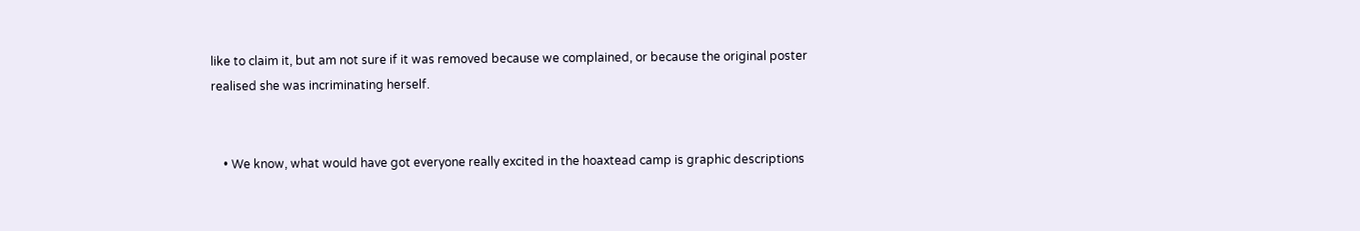like to claim it, but am not sure if it was removed because we complained, or because the original poster realised she was incriminating herself.


    • We know, what would have got everyone really excited in the hoaxtead camp is graphic descriptions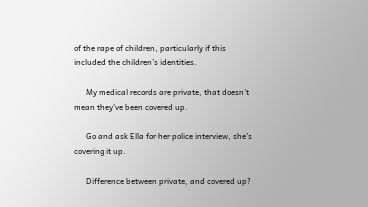of the rape of children, particularly if this included the children’s identities.

      My medical records are private, that doesn’t mean they’ve been covered up.

      Go and ask Ella for her police interview, she’s covering it up.

      Difference between private, and covered up?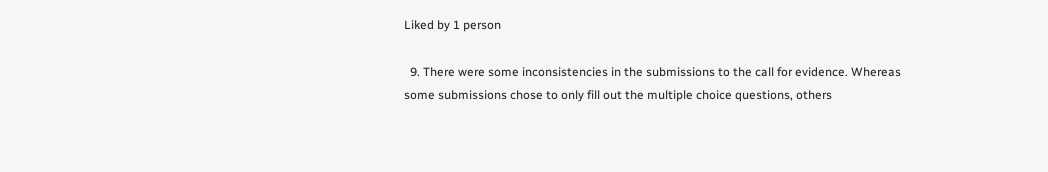Liked by 1 person

  9. There were some inconsistencies in the submissions to the call for evidence. Whereas some submissions chose to only fill out the multiple choice questions, others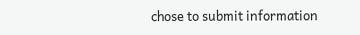chose to submit information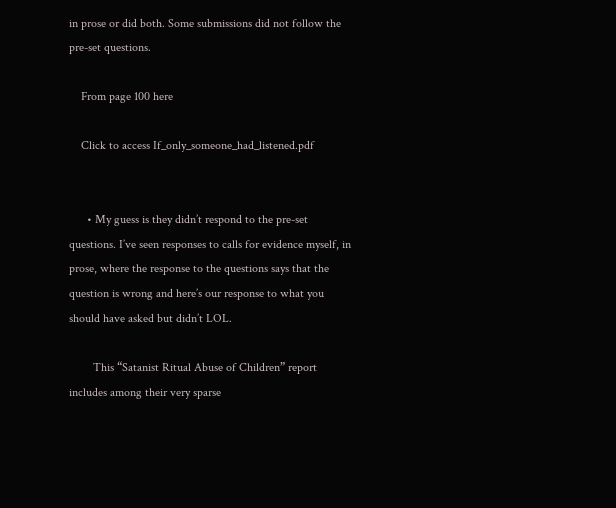in prose or did both. Some submissions did not follow the pre-set questions.

    From page 100 here

    Click to access If_only_someone_had_listened.pdf


      • My guess is they didn’t respond to the pre-set questions. I’ve seen responses to calls for evidence myself, in prose, where the response to the questions says that the question is wrong and here’s our response to what you should have asked but didn’t LOL.

        This “Satanist Ritual Abuse of Children” report includes among their very sparse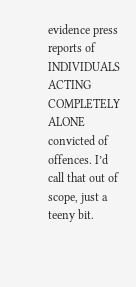evidence press reports of INDIVIDUALS ACTING COMPLETELY ALONE convicted of offences. I’d call that out of scope, just a teeny bit.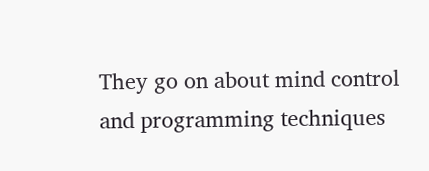They go on about mind control and programming techniques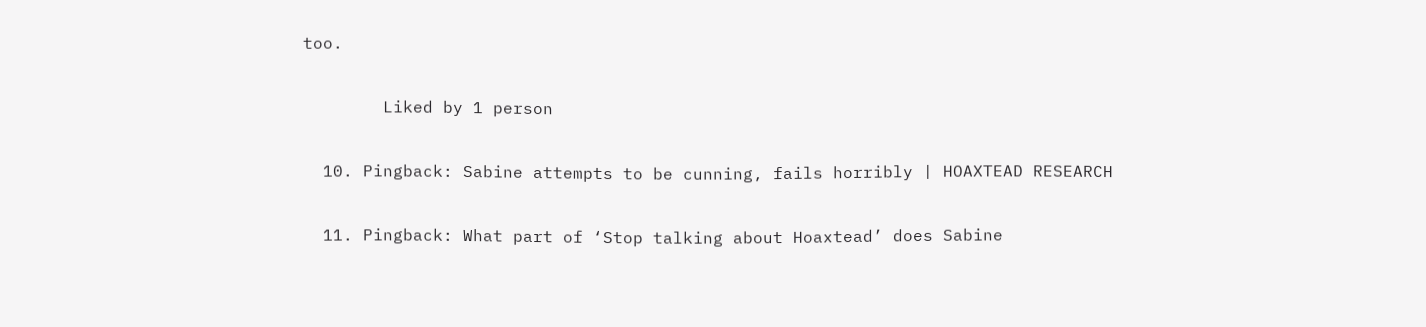too.

        Liked by 1 person

  10. Pingback: Sabine attempts to be cunning, fails horribly | HOAXTEAD RESEARCH

  11. Pingback: What part of ‘Stop talking about Hoaxtead’ does Sabine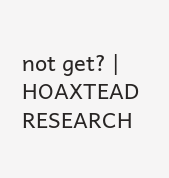not get? | HOAXTEAD RESEARCH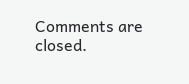Comments are closed.